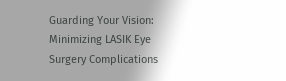Guarding Your Vision: Minimizing LASIK Eye Surgery Complications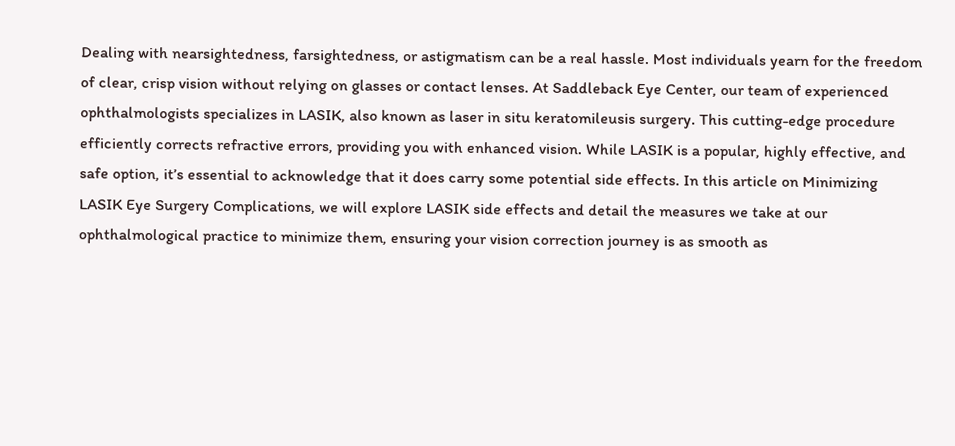Dealing with nearsightedness, farsightedness, or astigmatism can be a real hassle. Most individuals yearn for the freedom of clear, crisp vision without relying on glasses or contact lenses. At Saddleback Eye Center, our team of experienced ophthalmologists specializes in LASIK, also known as laser in situ keratomileusis surgery. This cutting-edge procedure efficiently corrects refractive errors, providing you with enhanced vision. While LASIK is a popular, highly effective, and safe option, it’s essential to acknowledge that it does carry some potential side effects. In this article on Minimizing LASIK Eye Surgery Complications, we will explore LASIK side effects and detail the measures we take at our ophthalmological practice to minimize them, ensuring your vision correction journey is as smooth as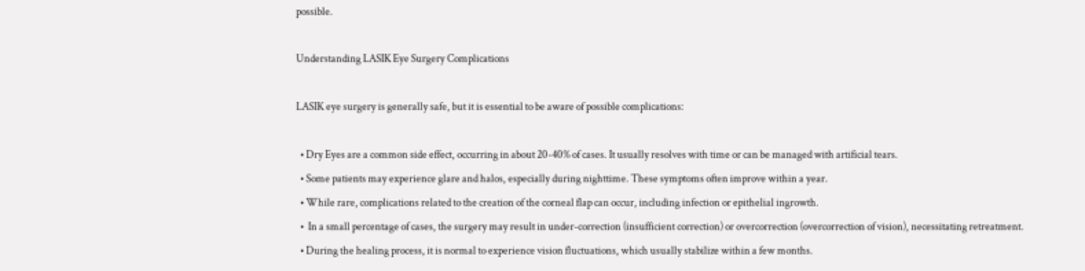possible.

Understanding LASIK Eye Surgery Complications

LASIK eye surgery is generally safe, but it is essential to be aware of possible complications:

  • Dry Eyes are a common side effect, occurring in about 20-40% of cases. It usually resolves with time or can be managed with artificial tears.
  • Some patients may experience glare and halos, especially during nighttime. These symptoms often improve within a year.
  • While rare, complications related to the creation of the corneal flap can occur, including infection or epithelial ingrowth.
  •  In a small percentage of cases, the surgery may result in under-correction (insufficient correction) or overcorrection (overcorrection of vision), necessitating retreatment.
  • During the healing process, it is normal to experience vision fluctuations, which usually stabilize within a few months.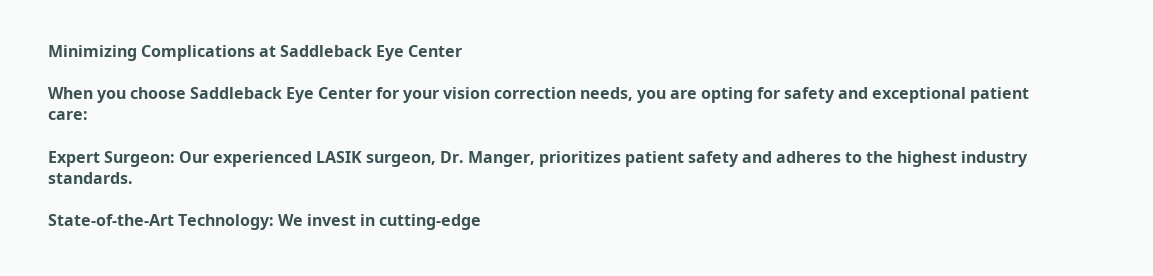Minimizing Complications at Saddleback Eye Center

When you choose Saddleback Eye Center for your vision correction needs, you are opting for safety and exceptional patient care:

Expert Surgeon: Our experienced LASIK surgeon, Dr. Manger, prioritizes patient safety and adheres to the highest industry standards.

State-of-the-Art Technology: We invest in cutting-edge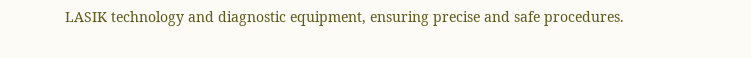LASIK technology and diagnostic equipment, ensuring precise and safe procedures.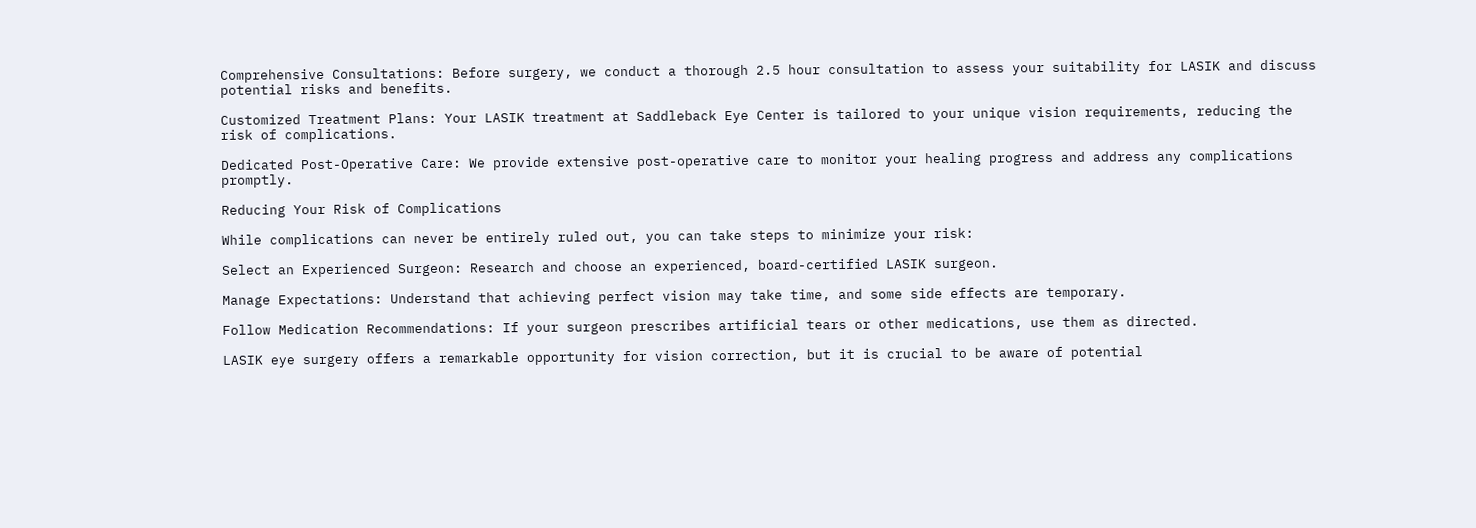Comprehensive Consultations: Before surgery, we conduct a thorough 2.5 hour consultation to assess your suitability for LASIK and discuss potential risks and benefits.

Customized Treatment Plans: Your LASIK treatment at Saddleback Eye Center is tailored to your unique vision requirements, reducing the risk of complications.

Dedicated Post-Operative Care: We provide extensive post-operative care to monitor your healing progress and address any complications promptly.

Reducing Your Risk of Complications

While complications can never be entirely ruled out, you can take steps to minimize your risk:

Select an Experienced Surgeon: Research and choose an experienced, board-certified LASIK surgeon.

Manage Expectations: Understand that achieving perfect vision may take time, and some side effects are temporary.

Follow Medication Recommendations: If your surgeon prescribes artificial tears or other medications, use them as directed.

LASIK eye surgery offers a remarkable opportunity for vision correction, but it is crucial to be aware of potential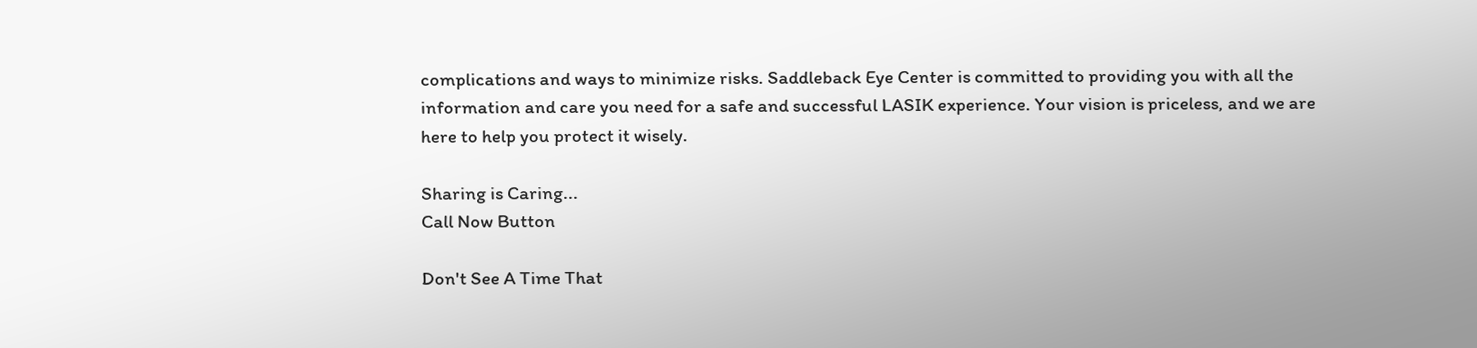complications and ways to minimize risks. Saddleback Eye Center is committed to providing you with all the information and care you need for a safe and successful LASIK experience. Your vision is priceless, and we are here to help you protect it wisely.

Sharing is Caring...
Call Now Button

Don't See A Time That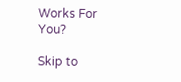Works For You?

Skip to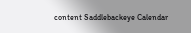content Saddlebackeye Calendar